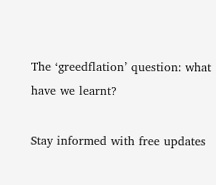The ‘greedflation’ question: what have we learnt?

Stay informed with free updates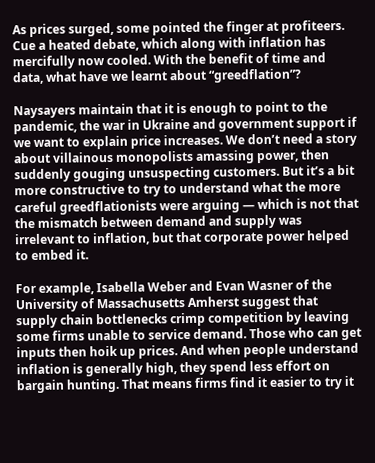As prices surged, some pointed the finger at profiteers. Cue a heated debate, which along with inflation has mercifully now cooled. With the benefit of time and data, what have we learnt about “greedflation”?

Naysayers maintain that it is enough to point to the pandemic, the war in Ukraine and government support if we want to explain price increases. We don’t need a story about villainous monopolists amassing power, then suddenly gouging unsuspecting customers. But it’s a bit more constructive to try to understand what the more careful greedflationists were arguing — which is not that the mismatch between demand and supply was irrelevant to inflation, but that corporate power helped to embed it.

For example, Isabella Weber and Evan Wasner of the University of Massachusetts Amherst suggest that supply chain bottlenecks crimp competition by leaving some firms unable to service demand. Those who can get inputs then hoik up prices. And when people understand inflation is generally high, they spend less effort on bargain hunting. That means firms find it easier to try it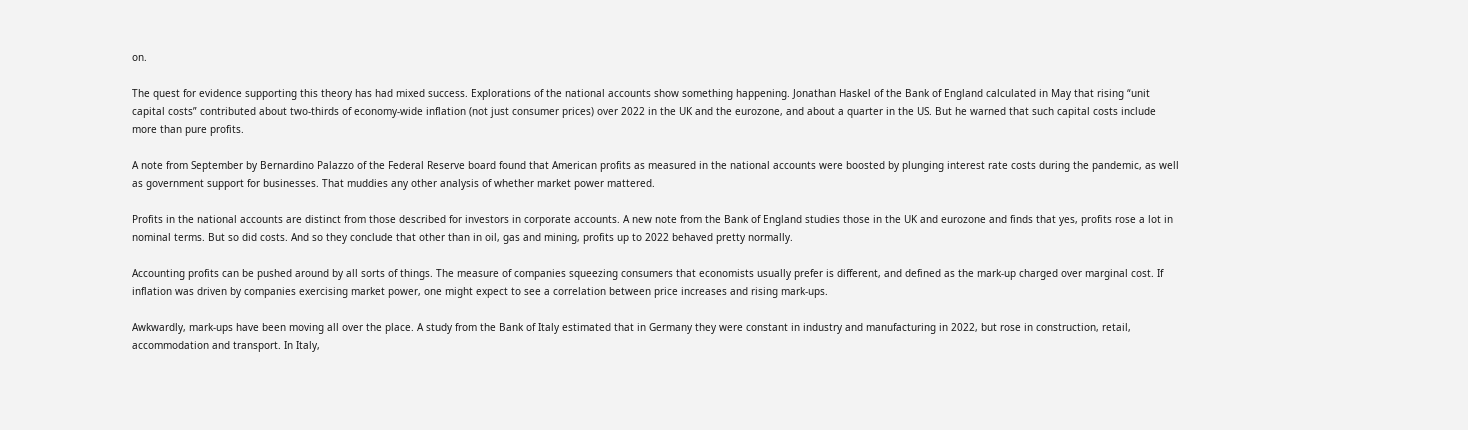on.

The quest for evidence supporting this theory has had mixed success. Explorations of the national accounts show something happening. Jonathan Haskel of the Bank of England calculated in May that rising “unit capital costs” contributed about two-thirds of economy-wide inflation (not just consumer prices) over 2022 in the UK and the eurozone, and about a quarter in the US. But he warned that such capital costs include more than pure profits.

A note from September by Bernardino Palazzo of the Federal Reserve board found that American profits as measured in the national accounts were boosted by plunging interest rate costs during the pandemic, as well as government support for businesses. That muddies any other analysis of whether market power mattered.

Profits in the national accounts are distinct from those described for investors in corporate accounts. A new note from the Bank of England studies those in the UK and eurozone and finds that yes, profits rose a lot in nominal terms. But so did costs. And so they conclude that other than in oil, gas and mining, profits up to 2022 behaved pretty normally.

Accounting profits can be pushed around by all sorts of things. The measure of companies squeezing consumers that economists usually prefer is different, and defined as the mark-up charged over marginal cost. If inflation was driven by companies exercising market power, one might expect to see a correlation between price increases and rising mark-ups.

Awkwardly, mark-ups have been moving all over the place. A study from the Bank of Italy estimated that in Germany they were constant in industry and manufacturing in 2022, but rose in construction, retail, accommodation and transport. In Italy,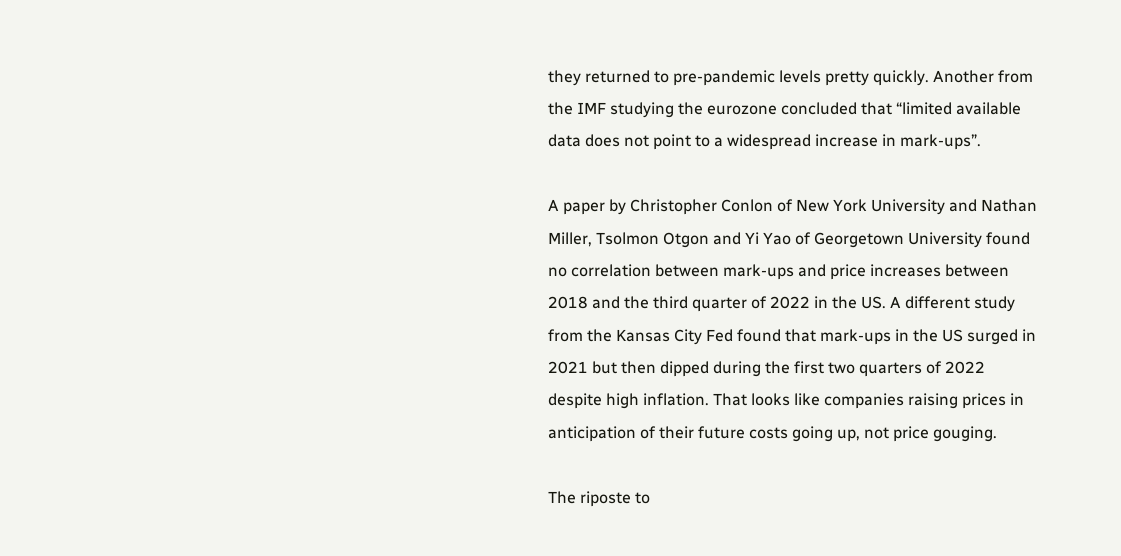they returned to pre-pandemic levels pretty quickly. Another from the IMF studying the eurozone concluded that “limited available data does not point to a widespread increase in mark-ups”.

A paper by Christopher Conlon of New York University and Nathan Miller, Tsolmon Otgon and Yi Yao of Georgetown University found no correlation between mark-ups and price increases between 2018 and the third quarter of 2022 in the US. A different study from the Kansas City Fed found that mark-ups in the US surged in 2021 but then dipped during the first two quarters of 2022 despite high inflation. That looks like companies raising prices in anticipation of their future costs going up, not price gouging.

The riposte to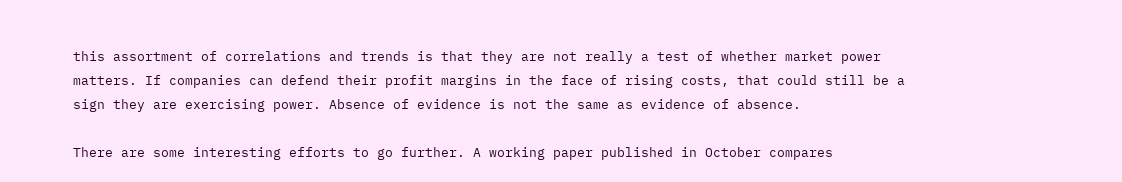this assortment of correlations and trends is that they are not really a test of whether market power matters. If companies can defend their profit margins in the face of rising costs, that could still be a sign they are exercising power. Absence of evidence is not the same as evidence of absence.

There are some interesting efforts to go further. A working paper published in October compares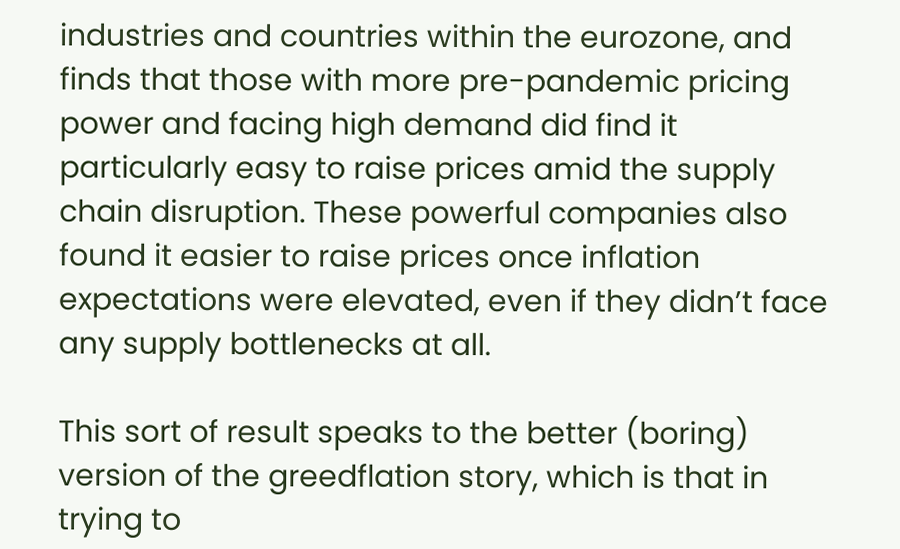industries and countries within the eurozone, and finds that those with more pre-pandemic pricing power and facing high demand did find it particularly easy to raise prices amid the supply chain disruption. These powerful companies also found it easier to raise prices once inflation expectations were elevated, even if they didn’t face any supply bottlenecks at all.

This sort of result speaks to the better (boring) version of the greedflation story, which is that in trying to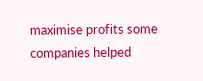maximise profits some companies helped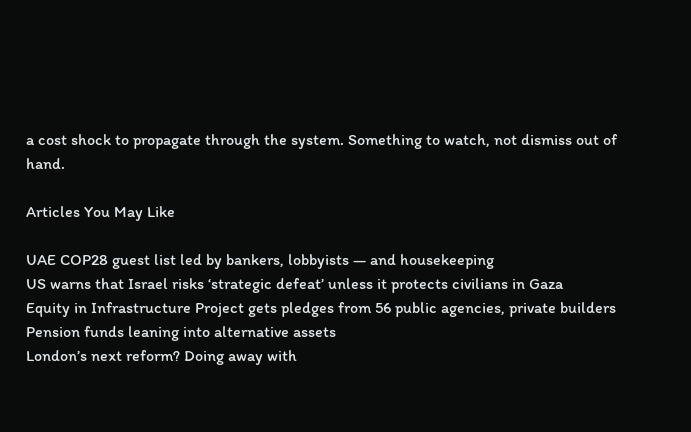a cost shock to propagate through the system. Something to watch, not dismiss out of hand.

Articles You May Like

UAE COP28 guest list led by bankers, lobbyists — and housekeeping
US warns that Israel risks ‘strategic defeat’ unless it protects civilians in Gaza
Equity in Infrastructure Project gets pledges from 56 public agencies, private builders
Pension funds leaning into alternative assets
London’s next reform? Doing away with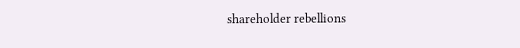shareholder rebellions